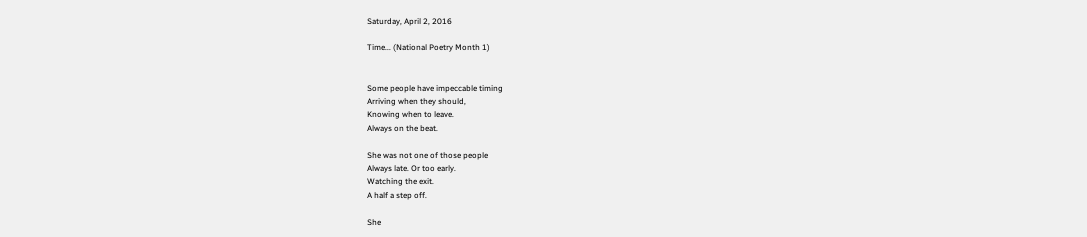Saturday, April 2, 2016

Time... (National Poetry Month 1)


Some people have impeccable timing
Arriving when they should,
Knowing when to leave.
Always on the beat.

She was not one of those people
Always late. Or too early.
Watching the exit.
A half a step off.

She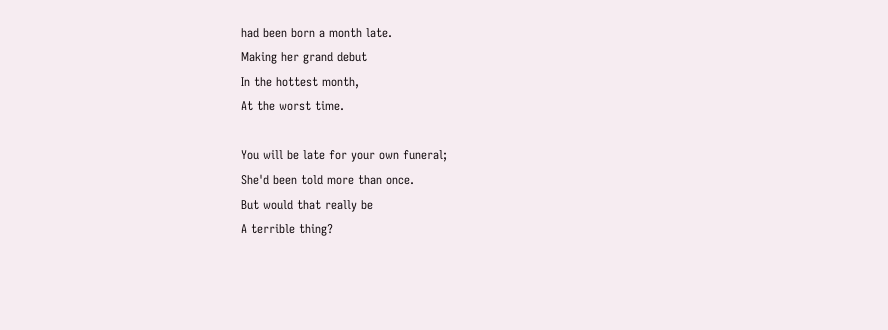had been born a month late.
Making her grand debut
In the hottest month,
At the worst time.

You will be late for your own funeral;
She'd been told more than once.
But would that really be
A terrible thing?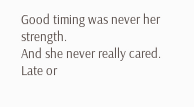Good timing was never her strength.
And she never really cared.
Late or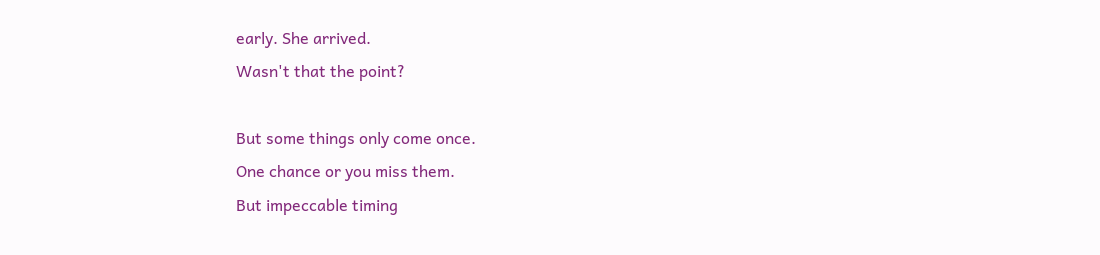early. She arrived.
Wasn't that the point?

But some things only come once.
One chance or you miss them.
But impeccable timing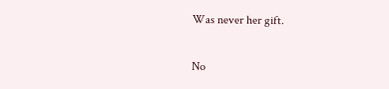Was never her gift.

No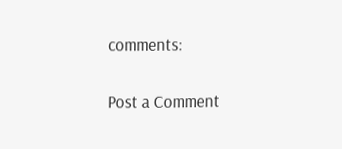comments:

Post a Comment